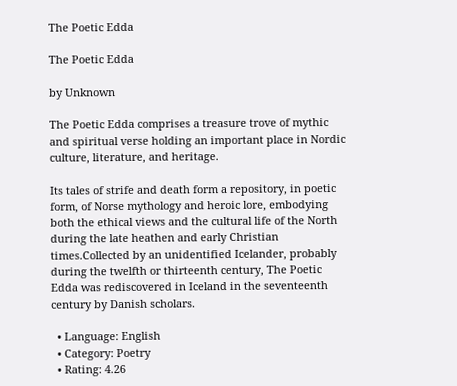The Poetic Edda

The Poetic Edda

by Unknown

The Poetic Edda comprises a treasure trove of mythic and spiritual verse holding an important place in Nordic culture, literature, and heritage.

Its tales of strife and death form a repository, in poetic form, of Norse mythology and heroic lore, embodying both the ethical views and the cultural life of the North during the late heathen and early Christian times.Collected by an unidentified Icelander, probably during the twelfth or thirteenth century, The Poetic Edda was rediscovered in Iceland in the seventeenth century by Danish scholars.

  • Language: English
  • Category: Poetry
  • Rating: 4.26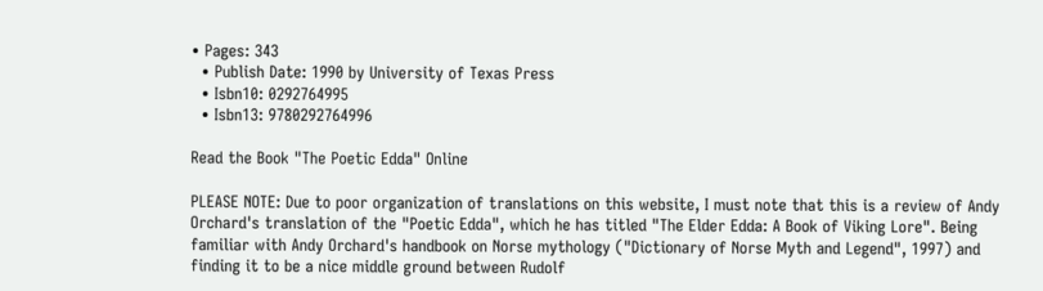• Pages: 343
  • Publish Date: 1990 by University of Texas Press
  • Isbn10: 0292764995
  • Isbn13: 9780292764996

Read the Book "The Poetic Edda" Online

PLEASE NOTE: Due to poor organization of translations on this website, I must note that this is a review of Andy Orchard's translation of the "Poetic Edda", which he has titled "The Elder Edda: A Book of Viking Lore". Being familiar with Andy Orchard's handbook on Norse mythology ("Dictionary of Norse Myth and Legend", 1997) and finding it to be a nice middle ground between Rudolf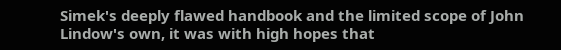Simek's deeply flawed handbook and the limited scope of John Lindow's own, it was with high hopes that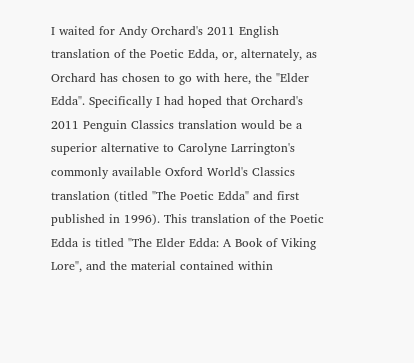I waited for Andy Orchard's 2011 English translation of the Poetic Edda, or, alternately, as Orchard has chosen to go with here, the "Elder Edda". Specifically I had hoped that Orchard's 2011 Penguin Classics translation would be a superior alternative to Carolyne Larrington's commonly available Oxford World's Classics translation (titled "The Poetic Edda" and first published in 1996). This translation of the Poetic Edda is titled "The Elder Edda: A Book of Viking Lore", and the material contained within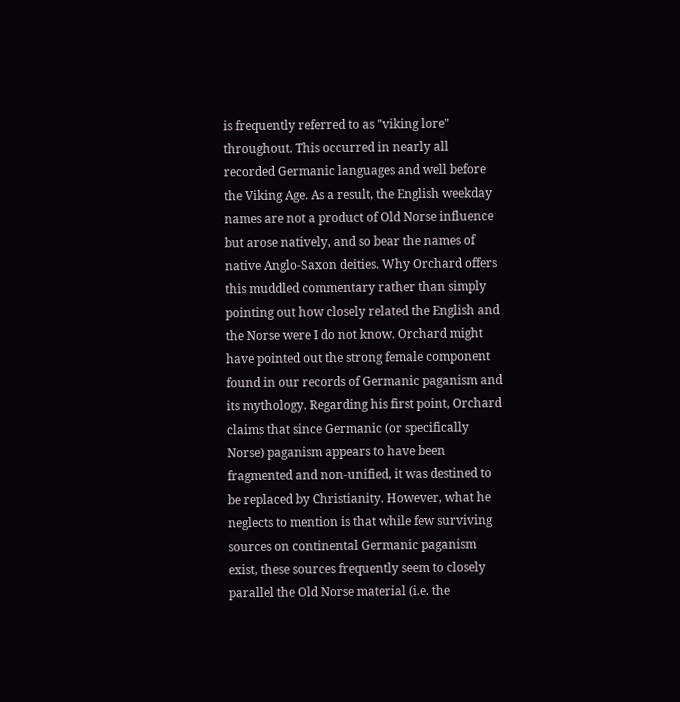is frequently referred to as "viking lore" throughout. This occurred in nearly all recorded Germanic languages and well before the Viking Age. As a result, the English weekday names are not a product of Old Norse influence but arose natively, and so bear the names of native Anglo-Saxon deities. Why Orchard offers this muddled commentary rather than simply pointing out how closely related the English and the Norse were I do not know. Orchard might have pointed out the strong female component found in our records of Germanic paganism and its mythology. Regarding his first point, Orchard claims that since Germanic (or specifically Norse) paganism appears to have been fragmented and non-unified, it was destined to be replaced by Christianity. However, what he neglects to mention is that while few surviving sources on continental Germanic paganism exist, these sources frequently seem to closely parallel the Old Norse material (i.e. the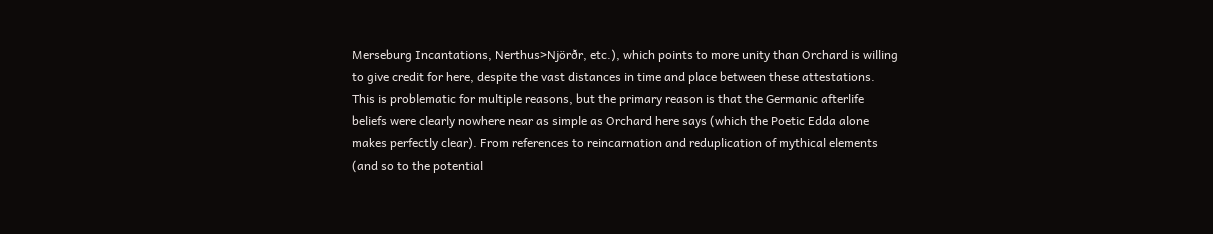Merseburg Incantations, Nerthus>Njörðr, etc.), which points to more unity than Orchard is willing to give credit for here, despite the vast distances in time and place between these attestations. This is problematic for multiple reasons, but the primary reason is that the Germanic afterlife beliefs were clearly nowhere near as simple as Orchard here says (which the Poetic Edda alone makes perfectly clear). From references to reincarnation and reduplication of mythical elements (and so to the potential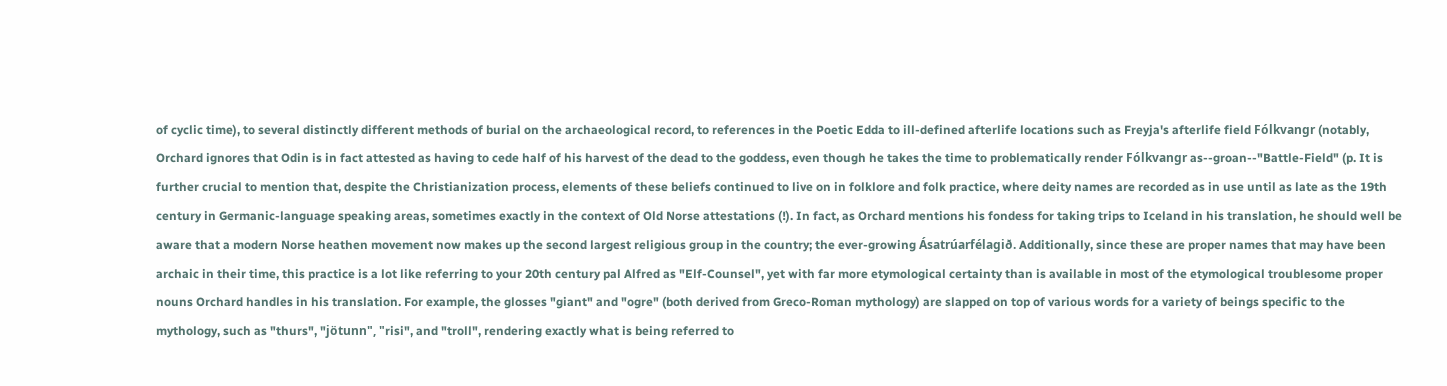of cyclic time), to several distinctly different methods of burial on the archaeological record, to references in the Poetic Edda to ill-defined afterlife locations such as Freyja's afterlife field Fólkvangr (notably, Orchard ignores that Odin is in fact attested as having to cede half of his harvest of the dead to the goddess, even though he takes the time to problematically render Fólkvangr as--groan--"Battle-Field" (p. It is further crucial to mention that, despite the Christianization process, elements of these beliefs continued to live on in folklore and folk practice, where deity names are recorded as in use until as late as the 19th century in Germanic-language speaking areas, sometimes exactly in the context of Old Norse attestations (!). In fact, as Orchard mentions his fondess for taking trips to Iceland in his translation, he should well be aware that a modern Norse heathen movement now makes up the second largest religious group in the country; the ever-growing Ásatrúarfélagið. Additionally, since these are proper names that may have been archaic in their time, this practice is a lot like referring to your 20th century pal Alfred as "Elf-Counsel", yet with far more etymological certainty than is available in most of the etymological troublesome proper nouns Orchard handles in his translation. For example, the glosses "giant" and "ogre" (both derived from Greco-Roman mythology) are slapped on top of various words for a variety of beings specific to the mythology, such as "thurs", "jötunn", "risi", and "troll", rendering exactly what is being referred to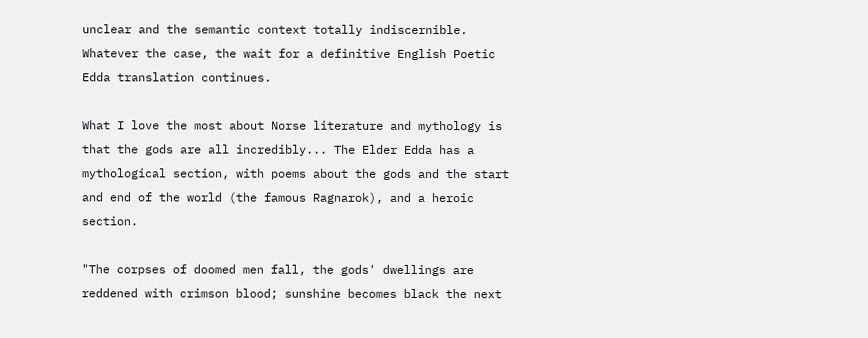unclear and the semantic context totally indiscernible. Whatever the case, the wait for a definitive English Poetic Edda translation continues.

What I love the most about Norse literature and mythology is that the gods are all incredibly... The Elder Edda has a mythological section, with poems about the gods and the start and end of the world (the famous Ragnarok), and a heroic section.

"The corpses of doomed men fall, the gods' dwellings are reddened with crimson blood; sunshine becomes black the next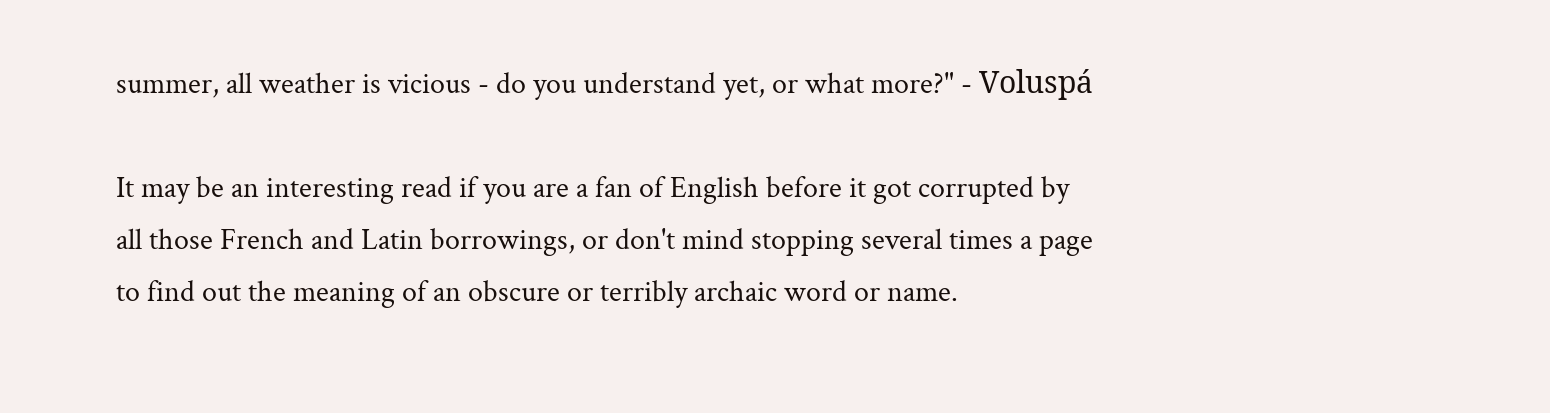summer, all weather is vicious - do you understand yet, or what more?" - Voluspá

It may be an interesting read if you are a fan of English before it got corrupted by all those French and Latin borrowings, or don't mind stopping several times a page to find out the meaning of an obscure or terribly archaic word or name.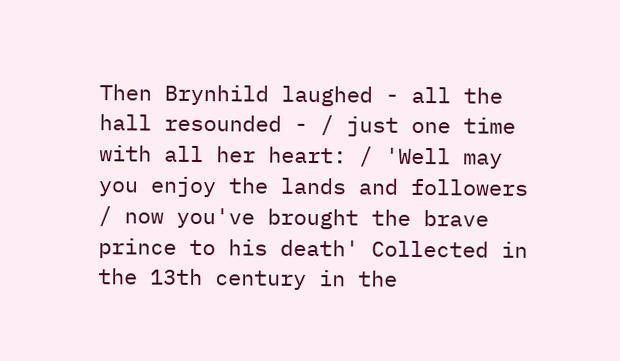Then Brynhild laughed - all the hall resounded - / just one time with all her heart: / 'Well may you enjoy the lands and followers / now you've brought the brave prince to his death' Collected in the 13th century in the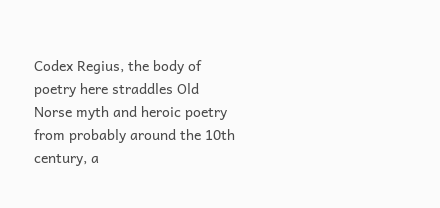Codex Regius, the body of poetry here straddles Old Norse myth and heroic poetry from probably around the 10th century, a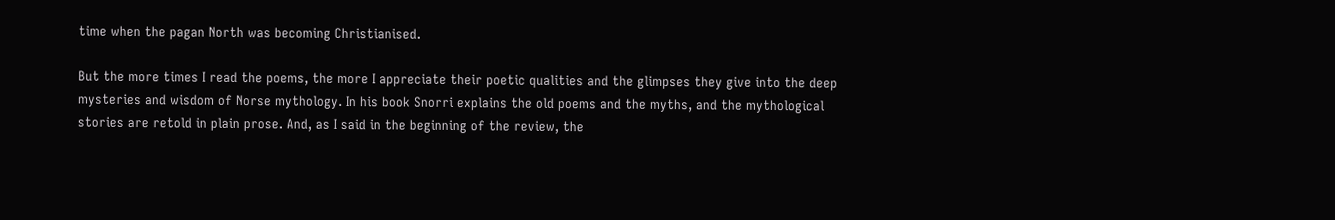time when the pagan North was becoming Christianised.

But the more times I read the poems, the more I appreciate their poetic qualities and the glimpses they give into the deep mysteries and wisdom of Norse mythology. In his book Snorri explains the old poems and the myths, and the mythological stories are retold in plain prose. And, as I said in the beginning of the review, the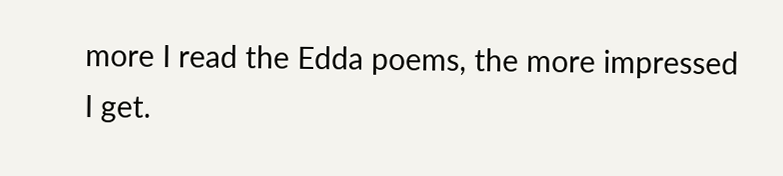more I read the Edda poems, the more impressed I get.